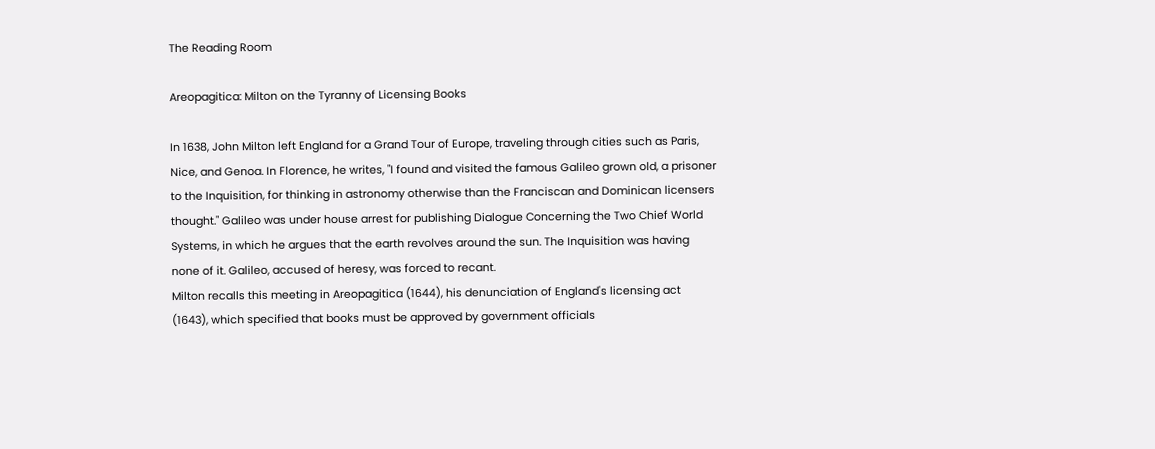The Reading Room

Areopagitica: Milton on the Tyranny of Licensing Books

In 1638, John Milton left England for a Grand Tour of Europe, traveling through cities such as Paris, Nice, and Genoa. In Florence, he writes, "I found and visited the famous Galileo grown old, a prisoner to the Inquisition, for thinking in astronomy otherwise than the Franciscan and Dominican licensers thought." Galileo was under house arrest for publishing Dialogue Concerning the Two Chief World Systems, in which he argues that the earth revolves around the sun. The Inquisition was having none of it. Galileo, accused of heresy, was forced to recant.
Milton recalls this meeting in Areopagitica (1644), his denunciation of England's licensing act (1643), which specified that books must be approved by government officials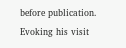before publication. Evoking his visit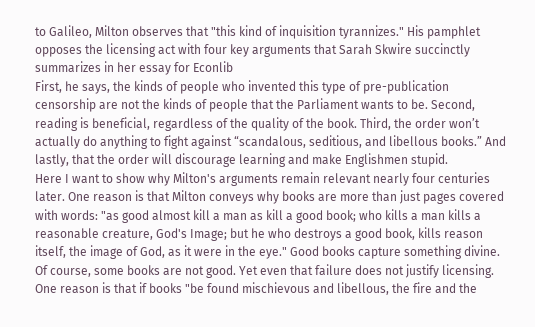to Galileo, Milton observes that "this kind of inquisition tyrannizes." His pamphlet opposes the licensing act with four key arguments that Sarah Skwire succinctly summarizes in her essay for Econlib
First, he says, the kinds of people who invented this type of pre-publication censorship are not the kinds of people that the Parliament wants to be. Second, reading is beneficial, regardless of the quality of the book. Third, the order won’t actually do anything to fight against “scandalous, seditious, and libellous books.” And lastly, that the order will discourage learning and make Englishmen stupid.
Here I want to show why Milton's arguments remain relevant nearly four centuries later. One reason is that Milton conveys why books are more than just pages covered with words: "as good almost kill a man as kill a good book; who kills a man kills a reasonable creature, God's Image; but he who destroys a good book, kills reason itself, the image of God, as it were in the eye." Good books capture something divine.
Of course, some books are not good. Yet even that failure does not justify licensing. One reason is that if books "be found mischievous and libellous, the fire and the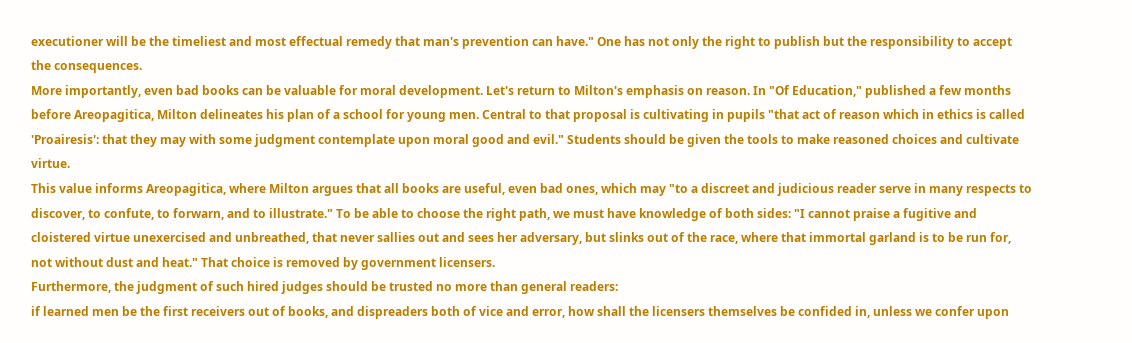executioner will be the timeliest and most effectual remedy that man's prevention can have." One has not only the right to publish but the responsibility to accept the consequences.
More importantly, even bad books can be valuable for moral development. Let's return to Milton's emphasis on reason. In "Of Education," published a few months before Areopagitica, Milton delineates his plan of a school for young men. Central to that proposal is cultivating in pupils "that act of reason which in ethics is called 'Proairesis': that they may with some judgment contemplate upon moral good and evil." Students should be given the tools to make reasoned choices and cultivate virtue.
This value informs Areopagitica, where Milton argues that all books are useful, even bad ones, which may "to a discreet and judicious reader serve in many respects to discover, to confute, to forwarn, and to illustrate." To be able to choose the right path, we must have knowledge of both sides: "I cannot praise a fugitive and cloistered virtue unexercised and unbreathed, that never sallies out and sees her adversary, but slinks out of the race, where that immortal garland is to be run for, not without dust and heat." That choice is removed by government licensers.
Furthermore, the judgment of such hired judges should be trusted no more than general readers:
if learned men be the first receivers out of books, and dispreaders both of vice and error, how shall the licensers themselves be confided in, unless we confer upon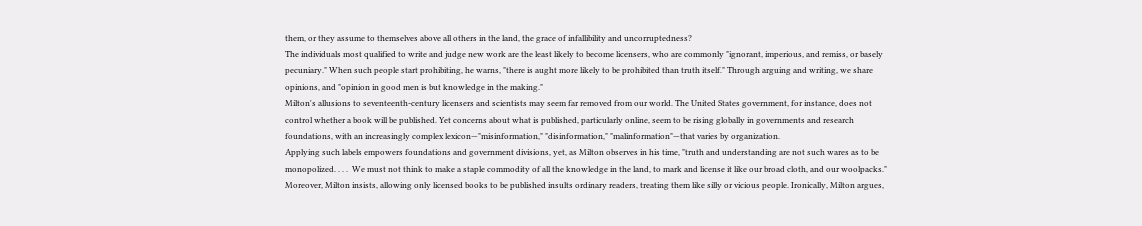them, or they assume to themselves above all others in the land, the grace of infallibility and uncorruptedness?
The individuals most qualified to write and judge new work are the least likely to become licensers, who are commonly "ignorant, imperious, and remiss, or basely pecuniary." When such people start prohibiting, he warns, "there is aught more likely to be prohibited than truth itself." Through arguing and writing, we share opinions, and "opinion in good men is but knowledge in the making."
Milton's allusions to seventeenth-century licensers and scientists may seem far removed from our world. The United States government, for instance, does not control whether a book will be published. Yet concerns about what is published, particularly online, seem to be rising globally in governments and research foundations, with an increasingly complex lexicon—"misinformation," "disinformation," "malinformation"—that varies by organization.
Applying such labels empowers foundations and government divisions, yet, as Milton observes in his time, "truth and understanding are not such wares as to be monopolized. . . .  We must not think to make a staple commodity of all the knowledge in the land, to mark and license it like our broad cloth, and our woolpacks." Moreover, Milton insists, allowing only licensed books to be published insults ordinary readers, treating them like silly or vicious people. Ironically, Milton argues,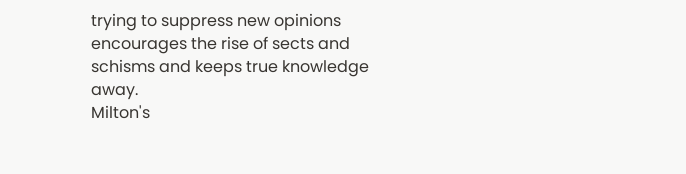trying to suppress new opinions encourages the rise of sects and schisms and keeps true knowledge away.
Milton's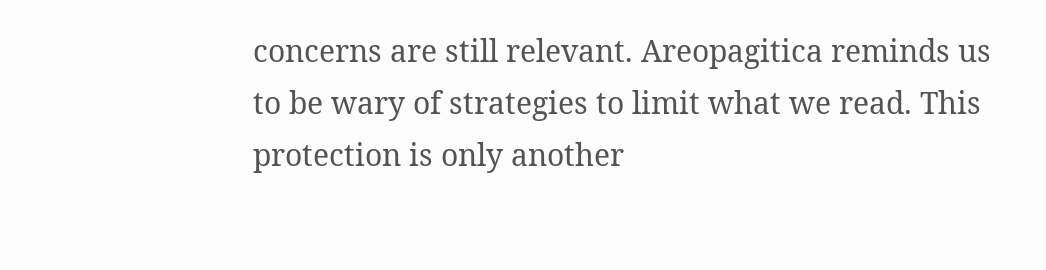concerns are still relevant. Areopagitica reminds us to be wary of strategies to limit what we read. This protection is only another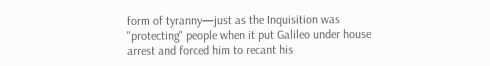form of tyranny—just as the Inquisition was "protecting" people when it put Galileo under house arrest and forced him to recant his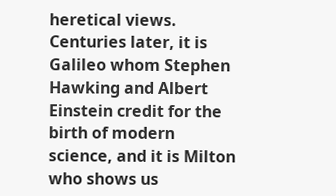heretical views. Centuries later, it is Galileo whom Stephen Hawking and Albert Einstein credit for the birth of modern science, and it is Milton who shows us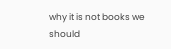why it is not books we should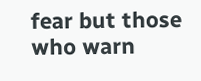fear but those who warn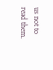us not to read them.